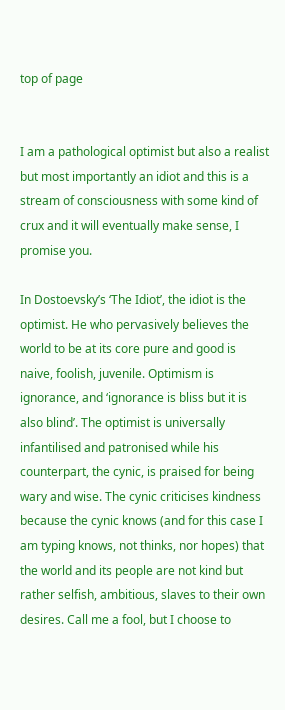top of page


I am a pathological optimist but also a realist but most importantly an idiot and this is a stream of consciousness with some kind of crux and it will eventually make sense, I promise you.

In Dostoevsky’s ‘The Idiot’, the idiot is the optimist. He who pervasively believes the world to be at its core pure and good is naive, foolish, juvenile. Optimism is ignorance, and ‘ignorance is bliss but it is also blind’. The optimist is universally infantilised and patronised while his counterpart, the cynic, is praised for being wary and wise. The cynic criticises kindness because the cynic knows (and for this case I am typing knows, not thinks, nor hopes) that the world and its people are not kind but rather selfish, ambitious, slaves to their own desires. Call me a fool, but I choose to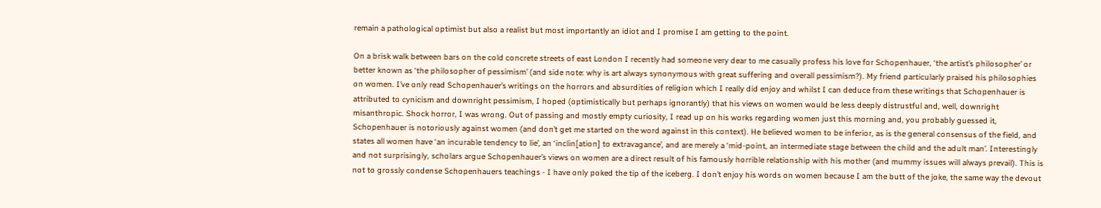remain a pathological optimist but also a realist but most importantly an idiot and I promise I am getting to the point.

On a brisk walk between bars on the cold concrete streets of east London I recently had someone very dear to me casually profess his love for Schopenhauer, ‘the artist’s philosopher’ or better known as ‘the philosopher of pessimism’ (and side note: why is art always synonymous with great suffering and overall pessimism?). My friend particularly praised his philosophies on women. I’ve only read Schopenhauer’s writings on the horrors and absurdities of religion which I really did enjoy and whilst I can deduce from these writings that Schopenhauer is attributed to cynicism and downright pessimism, I hoped (optimistically but perhaps ignorantly) that his views on women would be less deeply distrustful and, well, downright misanthropic. Shock horror, I was wrong. Out of passing and mostly empty curiosity, I read up on his works regarding women just this morning and, you probably guessed it, Schopenhauer is notoriously against women (and don’t get me started on the word against in this context). He believed women to be inferior, as is the general consensus of the field, and states all women have ‘an incurable tendency to lie’, an ‘inclin[ation] to extravagance’, and are merely a ‘mid-point, an intermediate stage between the child and the adult man’. Interestingly and not surprisingly, scholars argue Schopenhauer’s views on women are a direct result of his famously horrible relationship with his mother (and mummy issues will always prevail). This is not to grossly condense Schopenhauers teachings - I have only poked the tip of the iceberg. I don’t enjoy his words on women because I am the butt of the joke, the same way the devout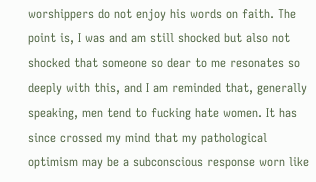worshippers do not enjoy his words on faith. The point is, I was and am still shocked but also not shocked that someone so dear to me resonates so deeply with this, and I am reminded that, generally speaking, men tend to fucking hate women. It has since crossed my mind that my pathological optimism may be a subconscious response worn like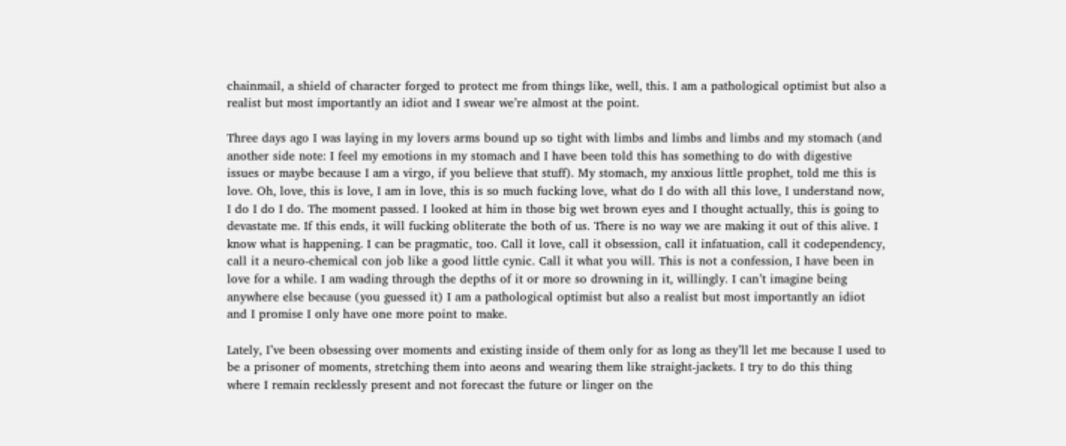chainmail, a shield of character forged to protect me from things like, well, this. I am a pathological optimist but also a realist but most importantly an idiot and I swear we’re almost at the point.

Three days ago I was laying in my lovers arms bound up so tight with limbs and limbs and limbs and my stomach (and another side note: I feel my emotions in my stomach and I have been told this has something to do with digestive issues or maybe because I am a virgo, if you believe that stuff). My stomach, my anxious little prophet, told me this is love. Oh, love, this is love, I am in love, this is so much fucking love, what do I do with all this love, I understand now, I do I do I do. The moment passed. I looked at him in those big wet brown eyes and I thought actually, this is going to devastate me. If this ends, it will fucking obliterate the both of us. There is no way we are making it out of this alive. I know what is happening. I can be pragmatic, too. Call it love, call it obsession, call it infatuation, call it codependency, call it a neuro-chemical con job like a good little cynic. Call it what you will. This is not a confession, I have been in love for a while. I am wading through the depths of it or more so drowning in it, willingly. I can’t imagine being anywhere else because (you guessed it) I am a pathological optimist but also a realist but most importantly an idiot and I promise I only have one more point to make.

Lately, I’ve been obsessing over moments and existing inside of them only for as long as they’ll let me because I used to be a prisoner of moments, stretching them into aeons and wearing them like straight-jackets. I try to do this thing where I remain recklessly present and not forecast the future or linger on the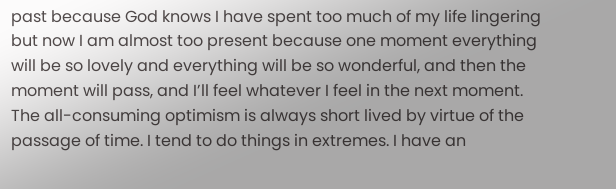past because God knows I have spent too much of my life lingering but now I am almost too present because one moment everything will be so lovely and everything will be so wonderful, and then the moment will pass, and I’ll feel whatever I feel in the next moment. The all-consuming optimism is always short lived by virtue of the passage of time. I tend to do things in extremes. I have an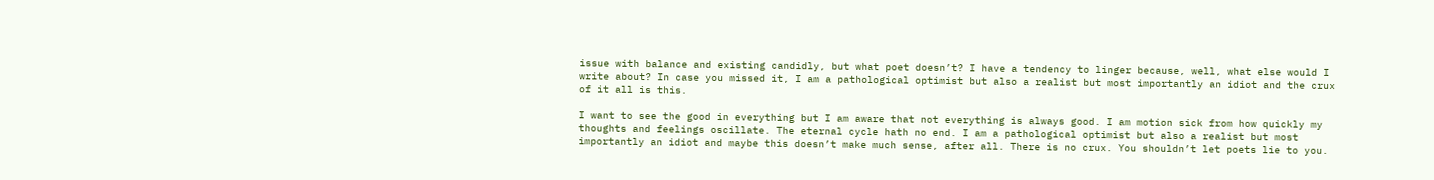issue with balance and existing candidly, but what poet doesn’t? I have a tendency to linger because, well, what else would I write about? In case you missed it, I am a pathological optimist but also a realist but most importantly an idiot and the crux of it all is this.

I want to see the good in everything but I am aware that not everything is always good. I am motion sick from how quickly my thoughts and feelings oscillate. The eternal cycle hath no end. I am a pathological optimist but also a realist but most importantly an idiot and maybe this doesn’t make much sense, after all. There is no crux. You shouldn’t let poets lie to you.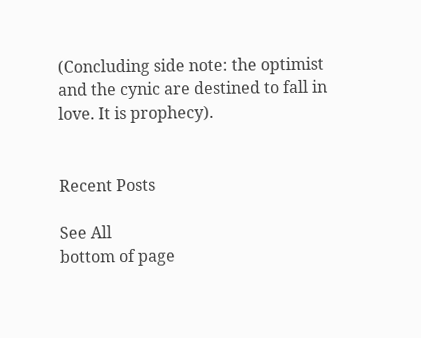(Concluding side note: the optimist and the cynic are destined to fall in love. It is prophecy).


Recent Posts

See All
bottom of page